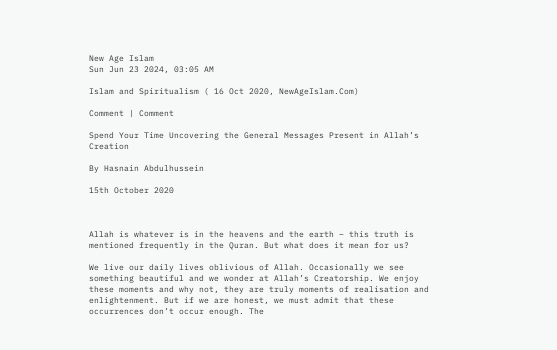New Age Islam
Sun Jun 23 2024, 03:05 AM

Islam and Spiritualism ( 16 Oct 2020, NewAgeIslam.Com)

Comment | Comment

Spend Your Time Uncovering the General Messages Present in Allah’s Creation

By Hasnain Abdulhussein

15th October 2020



Allah is whatever is in the heavens and the earth – this truth is mentioned frequently in the Quran. But what does it mean for us?

We live our daily lives oblivious of Allah. Occasionally we see something beautiful and we wonder at Allah’s Creatorship. We enjoy these moments and why not, they are truly moments of realisation and enlightenment. But if we are honest, we must admit that these occurrences don’t occur enough. The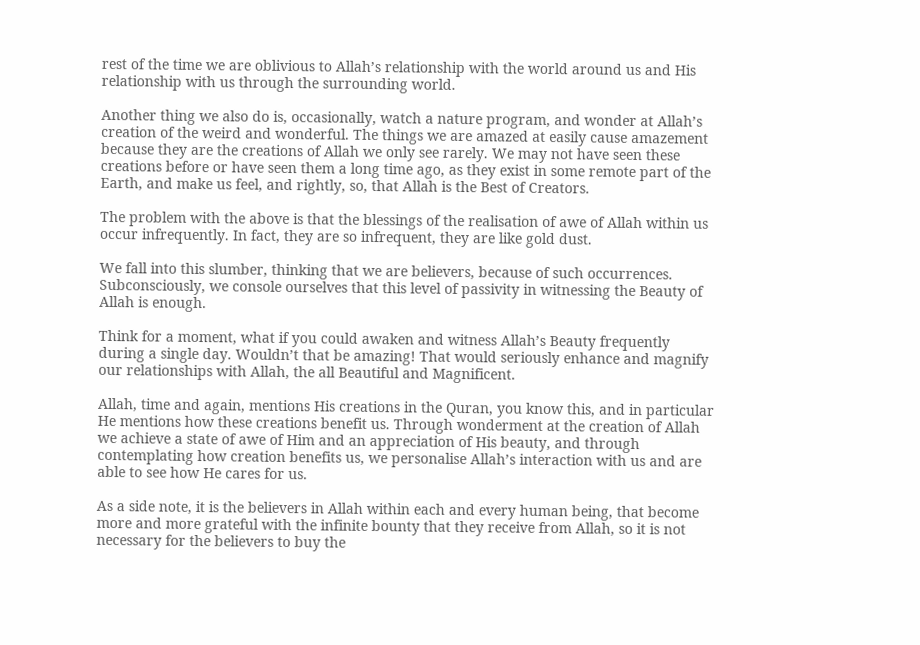rest of the time we are oblivious to Allah’s relationship with the world around us and His relationship with us through the surrounding world.

Another thing we also do is, occasionally, watch a nature program, and wonder at Allah’s creation of the weird and wonderful. The things we are amazed at easily cause amazement because they are the creations of Allah we only see rarely. We may not have seen these creations before or have seen them a long time ago, as they exist in some remote part of the Earth, and make us feel, and rightly, so, that Allah is the Best of Creators.

The problem with the above is that the blessings of the realisation of awe of Allah within us occur infrequently. In fact, they are so infrequent, they are like gold dust.

We fall into this slumber, thinking that we are believers, because of such occurrences. Subconsciously, we console ourselves that this level of passivity in witnessing the Beauty of Allah is enough.

Think for a moment, what if you could awaken and witness Allah’s Beauty frequently during a single day. Wouldn’t that be amazing! That would seriously enhance and magnify our relationships with Allah, the all Beautiful and Magnificent.

Allah, time and again, mentions His creations in the Quran, you know this, and in particular He mentions how these creations benefit us. Through wonderment at the creation of Allah we achieve a state of awe of Him and an appreciation of His beauty, and through contemplating how creation benefits us, we personalise Allah’s interaction with us and are able to see how He cares for us.

As a side note, it is the believers in Allah within each and every human being, that become more and more grateful with the infinite bounty that they receive from Allah, so it is not necessary for the believers to buy the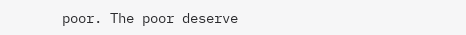poor. The poor deserve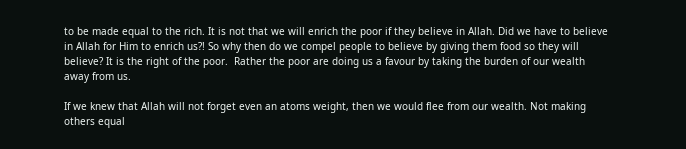to be made equal to the rich. It is not that we will enrich the poor if they believe in Allah. Did we have to believe in Allah for Him to enrich us?! So why then do we compel people to believe by giving them food so they will believe? It is the right of the poor.  Rather the poor are doing us a favour by taking the burden of our wealth away from us.

If we knew that Allah will not forget even an atoms weight, then we would flee from our wealth. Not making others equal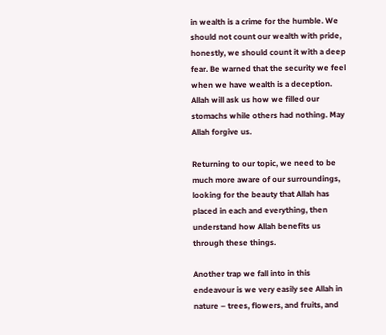in wealth is a crime for the humble. We should not count our wealth with pride, honestly, we should count it with a deep fear. Be warned that the security we feel when we have wealth is a deception. Allah will ask us how we filled our stomachs while others had nothing. May Allah forgive us.

Returning to our topic, we need to be much more aware of our surroundings, looking for the beauty that Allah has placed in each and everything, then understand how Allah benefits us through these things.

Another trap we fall into in this endeavour is we very easily see Allah in nature – trees, flowers, and fruits, and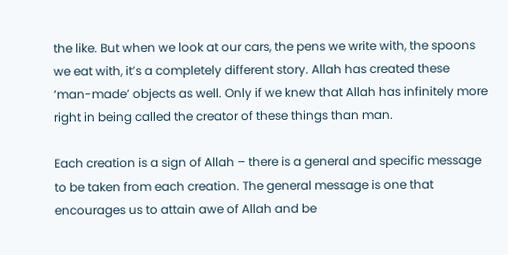the like. But when we look at our cars, the pens we write with, the spoons we eat with, it’s a completely different story. Allah has created these ‘man-made’ objects as well. Only if we knew that Allah has infinitely more right in being called the creator of these things than man.

Each creation is a sign of Allah – there is a general and specific message to be taken from each creation. The general message is one that encourages us to attain awe of Allah and be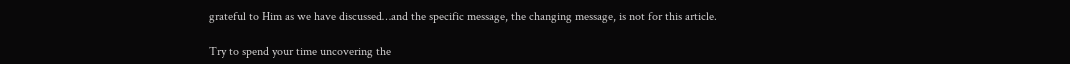grateful to Him as we have discussed…and the specific message, the changing message, is not for this article.

Try to spend your time uncovering the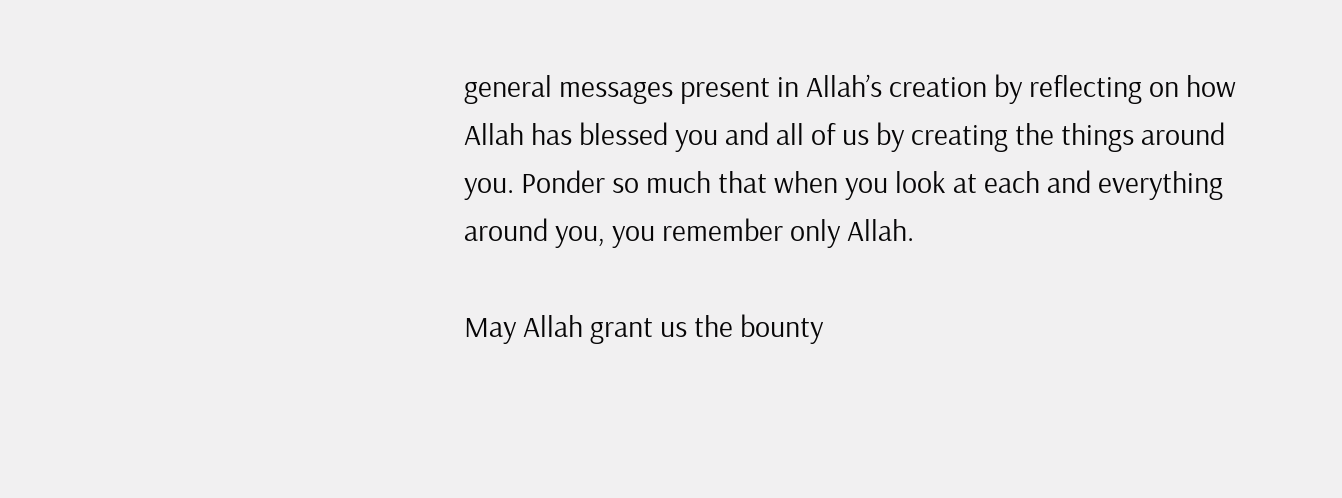general messages present in Allah’s creation by reflecting on how Allah has blessed you and all of us by creating the things around you. Ponder so much that when you look at each and everything around you, you remember only Allah.

May Allah grant us the bounty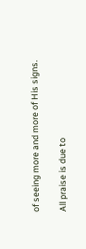of seeing more and more of His signs.

All praise is due to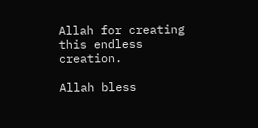Allah for creating this endless creation.

Allah bless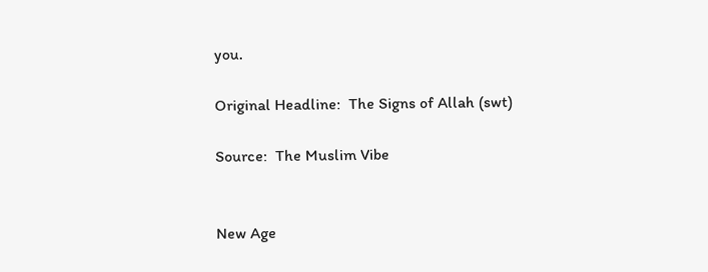you.

Original Headline:  The Signs of Allah (swt)

Source:  The Muslim Vibe


New Age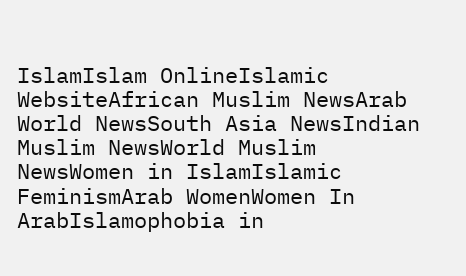IslamIslam OnlineIslamic WebsiteAfrican Muslim NewsArab World NewsSouth Asia NewsIndian Muslim NewsWorld Muslim NewsWomen in IslamIslamic FeminismArab WomenWomen In ArabIslamophobia in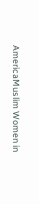AmericaMuslim Women in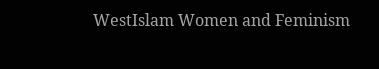WestIslam Women and Feminism